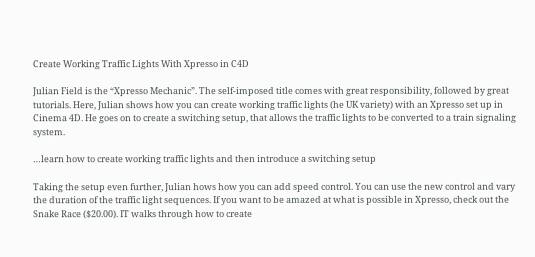Create Working Traffic Lights With Xpresso in C4D

Julian Field is the “Xpresso Mechanic”. The self-imposed title comes with great responsibility, followed by great tutorials. Here, Julian shows how you can create working traffic lights (he UK variety) with an Xpresso set up in Cinema 4D. He goes on to create a switching setup, that allows the traffic lights to be converted to a train signaling system.

…learn how to create working traffic lights and then introduce a switching setup

Taking the setup even further, Julian hows how you can add speed control. You can use the new control and vary the duration of the traffic light sequences. If you want to be amazed at what is possible in Xpresso, check out the Snake Race ($20.00). IT walks through how to create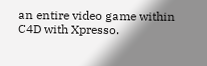an entire video game within C4D with Xpresso.